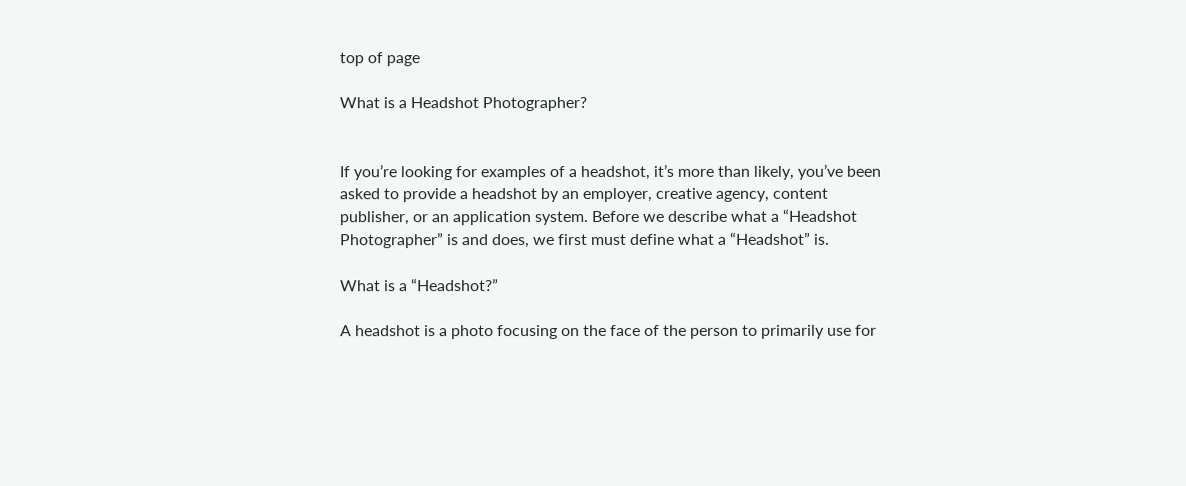top of page

What is a Headshot Photographer?


If you’re looking for examples of a headshot, it’s more than likely, you’ve been asked to provide a headshot by an employer, creative agency, content publisher, or an application system. Before we describe what a “Headshot Photographer” is and does, we first must define what a “Headshot” is.

What is a “Headshot?”

A headshot is a photo focusing on the face of the person to primarily use for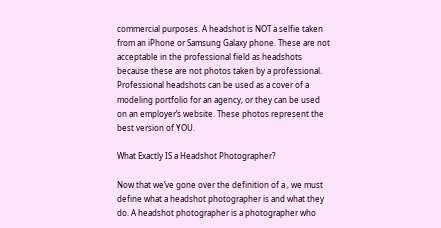commercial purposes. A headshot is NOT a selfie taken from an iPhone or Samsung Galaxy phone. These are not acceptable in the professional field as headshots because these are not photos taken by a professional. Professional headshots can be used as a cover of a modeling portfolio for an agency, or they can be used on an employer’s website. These photos represent the best version of YOU.

What Exactly IS a Headshot Photographer?

Now that we’ve gone over the definition of a , we must define what a headshot photographer is and what they do. A headshot photographer is a photographer who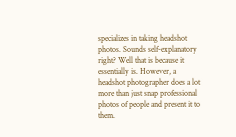specializes in taking headshot photos. Sounds self-explanatory right? Well that is because it essentially is. However, a headshot photographer does a lot more than just snap professional photos of people and present it to them.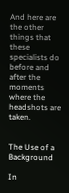And here are the other things that these specialists do before and after the moments where the headshots are taken.


The Use of a Background

In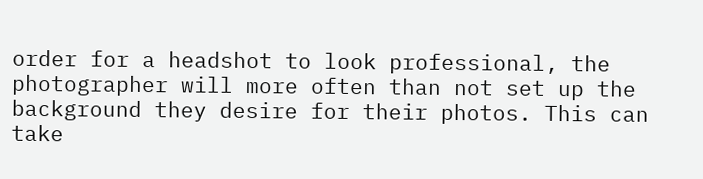order for a headshot to look professional, the photographer will more often than not set up the background they desire for their photos. This can take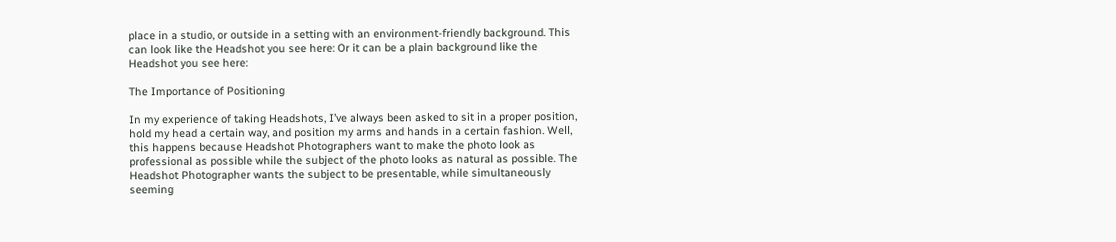place in a studio, or outside in a setting with an environment-friendly background. This can look like the Headshot you see here: Or it can be a plain background like the Headshot you see here:

The Importance of Positioning

In my experience of taking Headshots, I’ve always been asked to sit in a proper position, hold my head a certain way, and position my arms and hands in a certain fashion. Well, this happens because Headshot Photographers want to make the photo look as professional as possible while the subject of the photo looks as natural as possible. The Headshot Photographer wants the subject to be presentable, while simultaneously seeming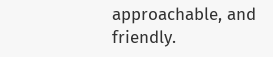approachable, and friendly.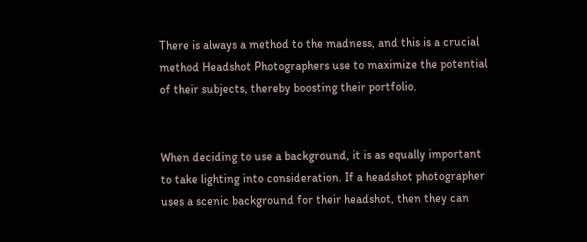There is always a method to the madness, and this is a crucial method Headshot Photographers use to maximize the potential of their subjects, thereby boosting their portfolio.


When deciding to use a background, it is as equally important to take lighting into consideration. If a headshot photographer uses a scenic background for their headshot, then they can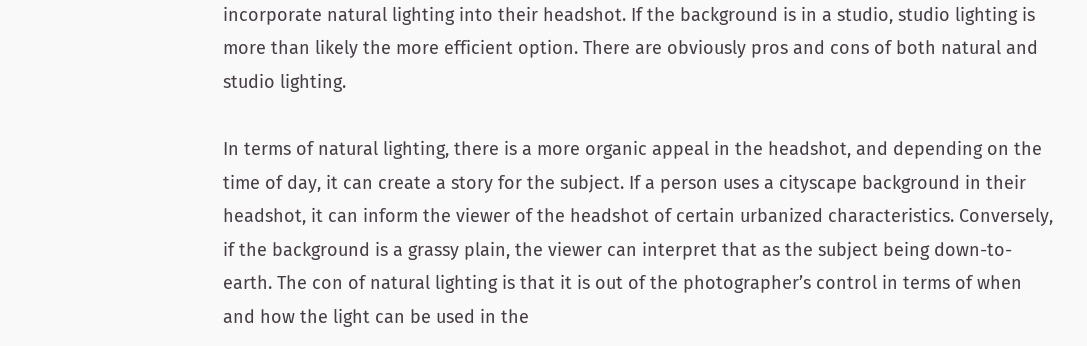incorporate natural lighting into their headshot. If the background is in a studio, studio lighting is more than likely the more efficient option. There are obviously pros and cons of both natural and studio lighting.

In terms of natural lighting, there is a more organic appeal in the headshot, and depending on the time of day, it can create a story for the subject. If a person uses a cityscape background in their headshot, it can inform the viewer of the headshot of certain urbanized characteristics. Conversely, if the background is a grassy plain, the viewer can interpret that as the subject being down-to-earth. The con of natural lighting is that it is out of the photographer’s control in terms of when and how the light can be used in the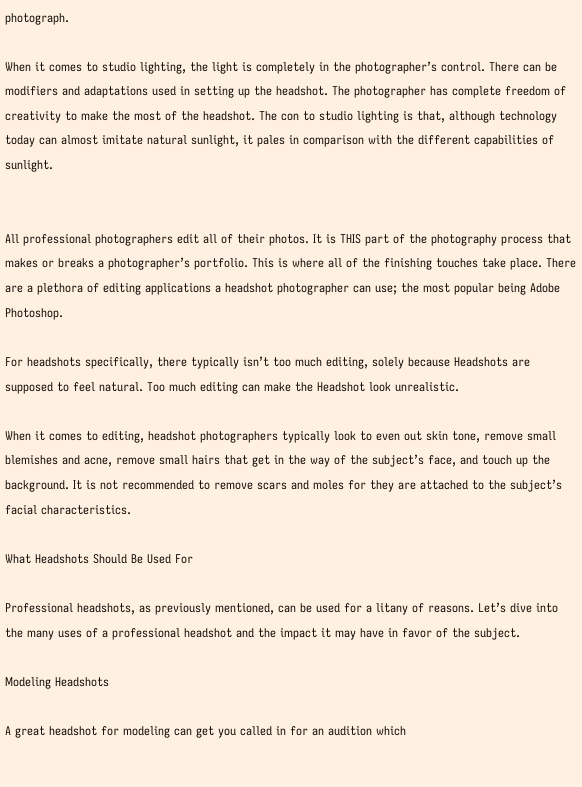photograph.

When it comes to studio lighting, the light is completely in the photographer’s control. There can be modifiers and adaptations used in setting up the headshot. The photographer has complete freedom of creativity to make the most of the headshot. The con to studio lighting is that, although technology today can almost imitate natural sunlight, it pales in comparison with the different capabilities of sunlight.


All professional photographers edit all of their photos. It is THIS part of the photography process that makes or breaks a photographer’s portfolio. This is where all of the finishing touches take place. There are a plethora of editing applications a headshot photographer can use; the most popular being Adobe Photoshop.

For headshots specifically, there typically isn’t too much editing, solely because Headshots are supposed to feel natural. Too much editing can make the Headshot look unrealistic.

When it comes to editing, headshot photographers typically look to even out skin tone, remove small blemishes and acne, remove small hairs that get in the way of the subject’s face, and touch up the background. It is not recommended to remove scars and moles for they are attached to the subject’s facial characteristics.

What Headshots Should Be Used For

Professional headshots, as previously mentioned, can be used for a litany of reasons. Let’s dive into the many uses of a professional headshot and the impact it may have in favor of the subject.

Modeling Headshots

A great headshot for modeling can get you called in for an audition which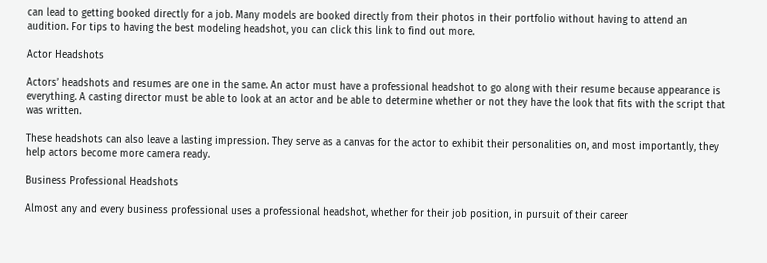can lead to getting booked directly for a job. Many models are booked directly from their photos in their portfolio without having to attend an audition. For tips to having the best modeling headshot, you can click this link to find out more.

Actor Headshots

Actors’ headshots and resumes are one in the same. An actor must have a professional headshot to go along with their resume because appearance is everything. A casting director must be able to look at an actor and be able to determine whether or not they have the look that fits with the script that was written.

These headshots can also leave a lasting impression. They serve as a canvas for the actor to exhibit their personalities on, and most importantly, they help actors become more camera ready.

Business Professional Headshots

Almost any and every business professional uses a professional headshot, whether for their job position, in pursuit of their career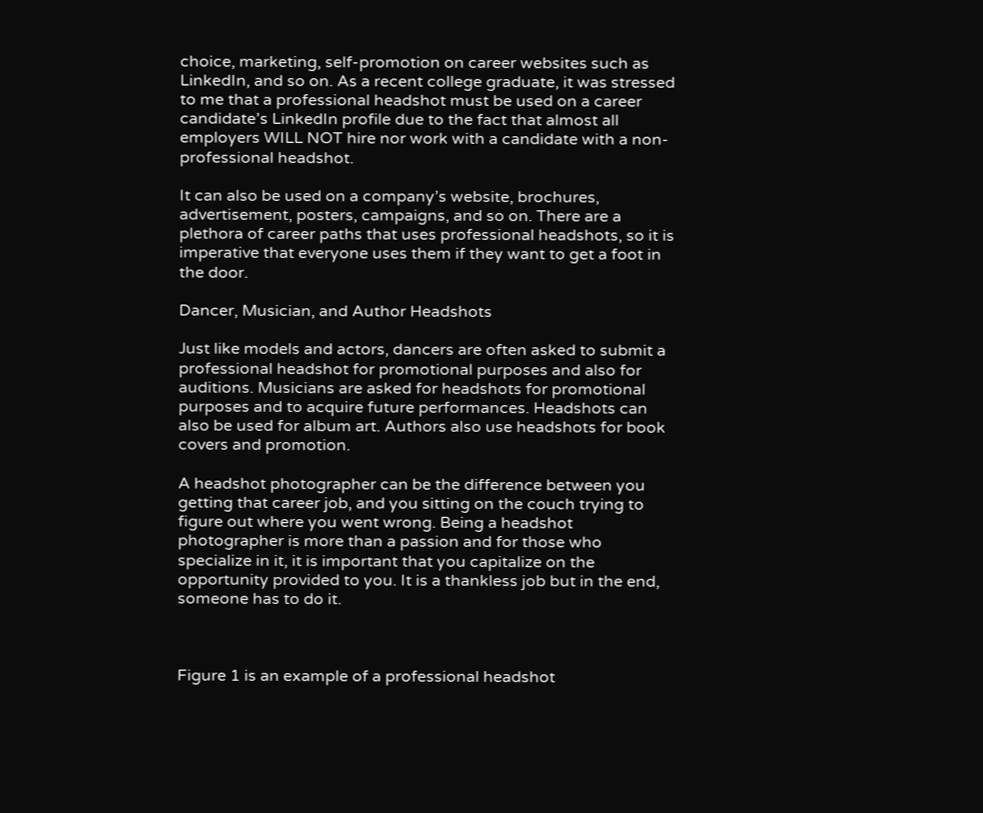choice, marketing, self-promotion on career websites such as LinkedIn, and so on. As a recent college graduate, it was stressed to me that a professional headshot must be used on a career candidate’s LinkedIn profile due to the fact that almost all employers WILL NOT hire nor work with a candidate with a non-professional headshot.

It can also be used on a company’s website, brochures, advertisement, posters, campaigns, and so on. There are a plethora of career paths that uses professional headshots, so it is imperative that everyone uses them if they want to get a foot in the door.

Dancer, Musician, and Author Headshots

Just like models and actors, dancers are often asked to submit a professional headshot for promotional purposes and also for auditions. Musicians are asked for headshots for promotional purposes and to acquire future performances. Headshots can also be used for album art. Authors also use headshots for book covers and promotion.

A headshot photographer can be the difference between you getting that career job, and you sitting on the couch trying to figure out where you went wrong. Being a headshot photographer is more than a passion and for those who specialize in it, it is important that you capitalize on the opportunity provided to you. It is a thankless job but in the end, someone has to do it.



Figure 1 is an example of a professional headshot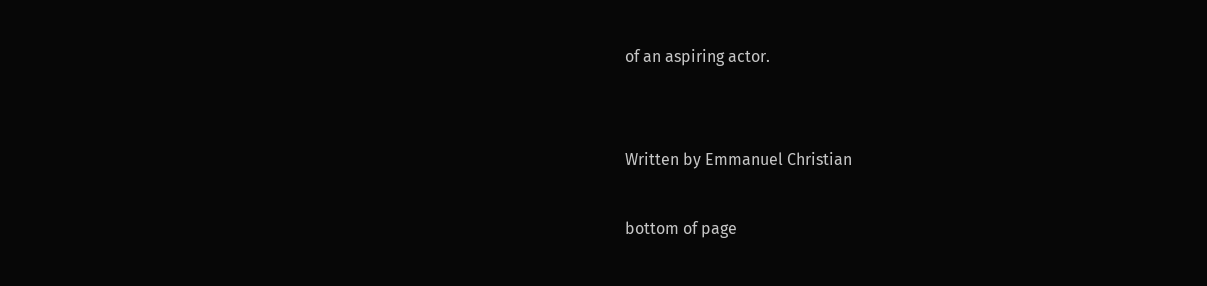of an aspiring actor.


Written by Emmanuel Christian

bottom of page